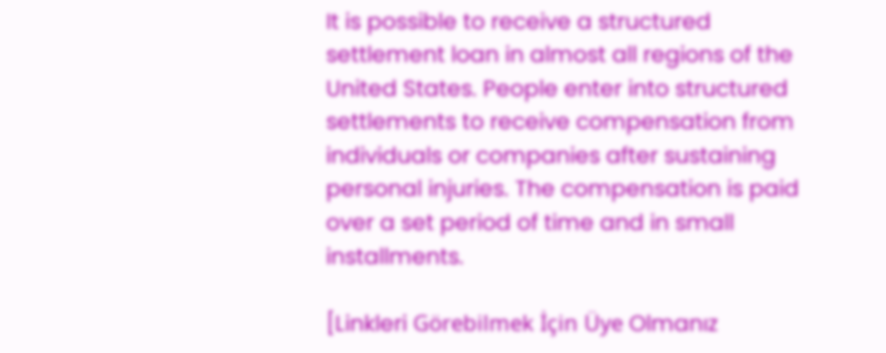It is possible to receive a structured settlement loan in almost all regions of the United States. People enter into structured settlements to receive compensation from individuals or companies after sustaining personal injuries. The compensation is paid over a set period of time and in small installments.

[Linkleri Görebilmek İçin Üye Olmanız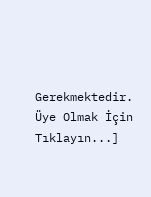Gerekmektedir. Üye Olmak İçin Tıklayın...]